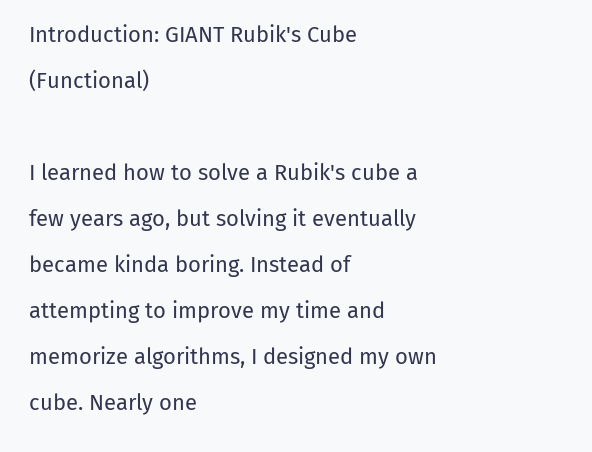Introduction: GIANT Rubik's Cube (Functional)

I learned how to solve a Rubik's cube a few years ago, but solving it eventually became kinda boring. Instead of attempting to improve my time and memorize algorithms, I designed my own cube. Nearly one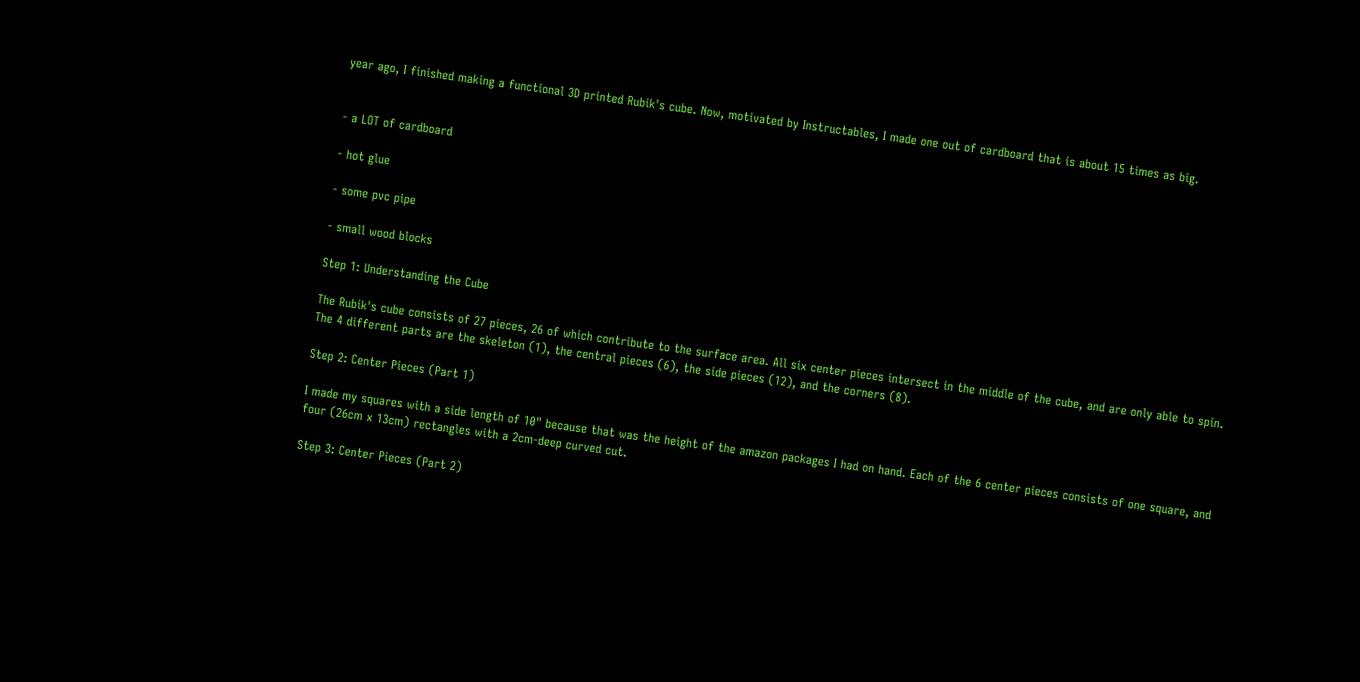year ago, I finished making a functional 3D printed Rubik's cube. Now, motivated by Instructables, I made one out of cardboard that is about 15 times as big.


- a LOT of cardboard

- hot glue

- some pvc pipe

- small wood blocks

Step 1: Understanding the Cube

The Rubik's cube consists of 27 pieces, 26 of which contribute to the surface area. All six center pieces intersect in the middle of the cube, and are only able to spin. The 4 different parts are the skeleton (1), the central pieces (6), the side pieces (12), and the corners (8).

Step 2: Center Pieces (Part 1)

I made my squares with a side length of 10" because that was the height of the amazon packages I had on hand. Each of the 6 center pieces consists of one square, and four (26cm x 13cm) rectangles with a 2cm-deep curved cut.

Step 3: Center Pieces (Part 2)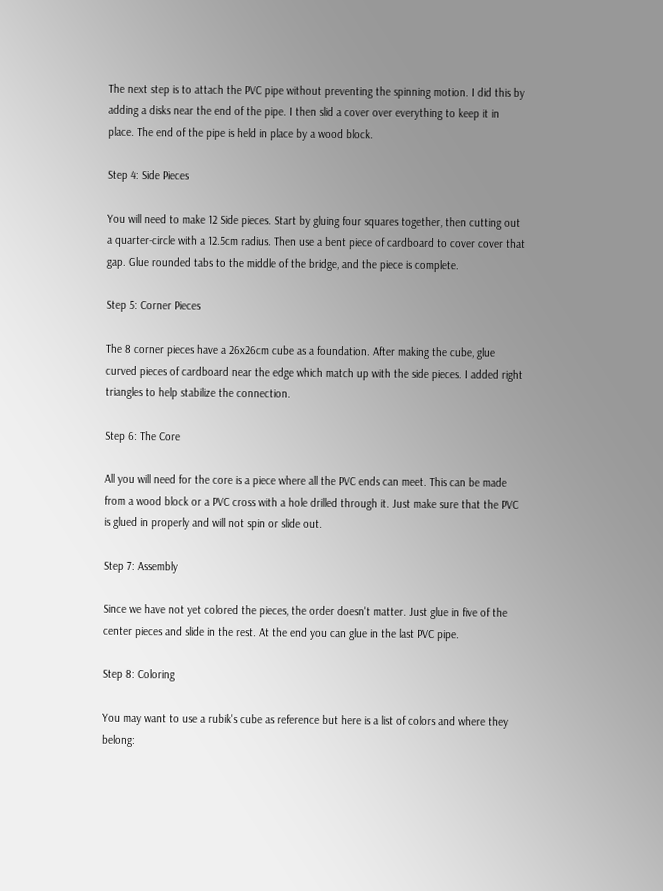The next step is to attach the PVC pipe without preventing the spinning motion. I did this by adding a disks near the end of the pipe. I then slid a cover over everything to keep it in place. The end of the pipe is held in place by a wood block.

Step 4: Side Pieces

You will need to make 12 Side pieces. Start by gluing four squares together, then cutting out a quarter-circle with a 12.5cm radius. Then use a bent piece of cardboard to cover cover that gap. Glue rounded tabs to the middle of the bridge, and the piece is complete.

Step 5: Corner Pieces

The 8 corner pieces have a 26x26cm cube as a foundation. After making the cube, glue curved pieces of cardboard near the edge which match up with the side pieces. I added right triangles to help stabilize the connection.

Step 6: The Core

All you will need for the core is a piece where all the PVC ends can meet. This can be made from a wood block or a PVC cross with a hole drilled through it. Just make sure that the PVC is glued in properly and will not spin or slide out.

Step 7: Assembly

Since we have not yet colored the pieces, the order doesn't matter. Just glue in five of the center pieces and slide in the rest. At the end you can glue in the last PVC pipe.

Step 8: Coloring

You may want to use a rubik's cube as reference but here is a list of colors and where they belong: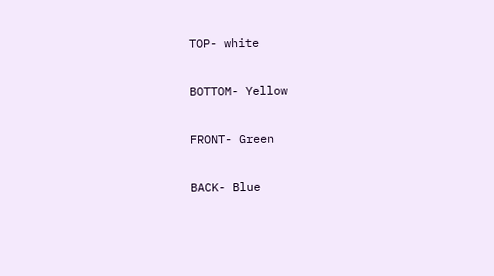TOP- white

BOTTOM- Yellow

FRONT- Green

BACK- Blue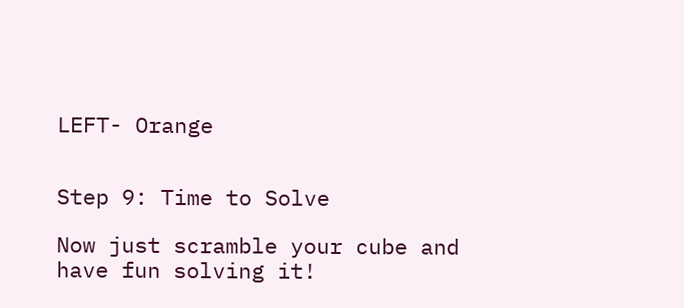LEFT- Orange


Step 9: Time to Solve

Now just scramble your cube and have fun solving it!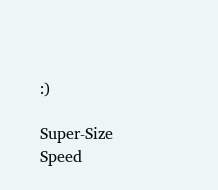:)

Super-Size Speed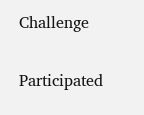Challenge

Participated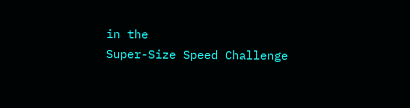in the
Super-Size Speed Challenge